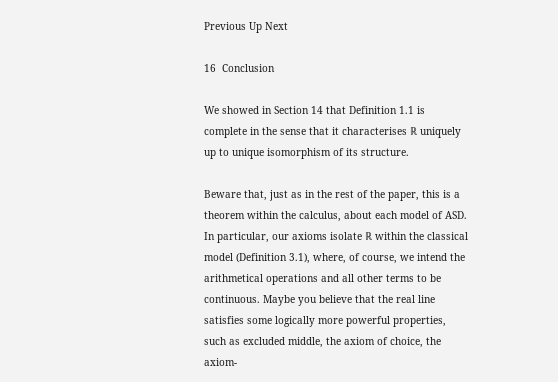Previous Up Next

16  Conclusion

We showed in Section 14 that Definition 1.1 is complete in the sense that it characterises ℝ uniquely up to unique isomorphism of its structure.

Beware that, just as in the rest of the paper, this is a theorem within the calculus, about each model of ASD. In particular, our axioms isolate ℝ within the classical model (Definition 3.1), where, of course, we intend the arithmetical operations and all other terms to be continuous. Maybe you believe that the real line satisfies some logically more powerful properties, such as excluded middle, the axiom of choice, the axiom-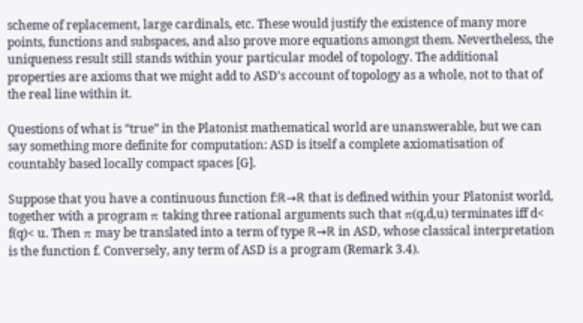scheme of replacement, large cardinals, etc. These would justify the existence of many more points, functions and subspaces, and also prove more equations amongst them. Nevertheless, the uniqueness result still stands within your particular model of topology. The additional properties are axioms that we might add to ASD’s account of topology as a whole, not to that of the real line within it.

Questions of what is “true” in the Platonist mathematical world are unanswerable, but we can say something more definite for computation: ASD is itself a complete axiomatisation of countably based locally compact spaces [G].

Suppose that you have a continuous function f:ℝ→ℝ that is defined within your Platonist world, together with a program π taking three rational arguments such that π(q,d,u) terminates iff d< f(q)< u. Then π may be translated into a term of type ℝ→ℝ in ASD, whose classical interpretation is the function f. Conversely, any term of ASD is a program (Remark 3.4).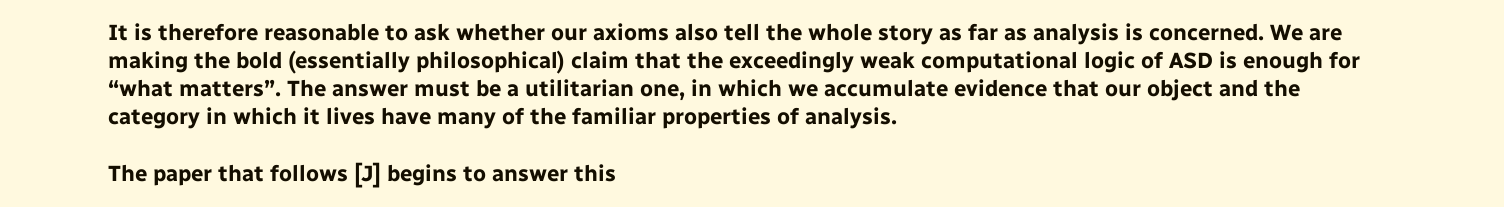It is therefore reasonable to ask whether our axioms also tell the whole story as far as analysis is concerned. We are making the bold (essentially philosophical) claim that the exceedingly weak computational logic of ASD is enough for “what matters”. The answer must be a utilitarian one, in which we accumulate evidence that our object and the category in which it lives have many of the familiar properties of analysis.

The paper that follows [J] begins to answer this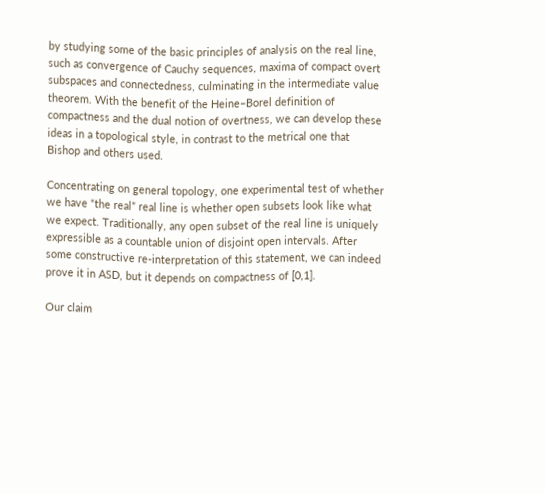by studying some of the basic principles of analysis on the real line, such as convergence of Cauchy sequences, maxima of compact overt subspaces and connectedness, culminating in the intermediate value theorem. With the benefit of the Heine–Borel definition of compactness and the dual notion of overtness, we can develop these ideas in a topological style, in contrast to the metrical one that Bishop and others used.

Concentrating on general topology, one experimental test of whether we have “the real” real line is whether open subsets look like what we expect. Traditionally, any open subset of the real line is uniquely expressible as a countable union of disjoint open intervals. After some constructive re-interpretation of this statement, we can indeed prove it in ASD, but it depends on compactness of [0,1].

Our claim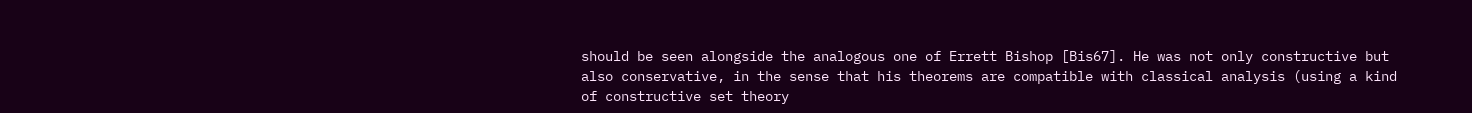should be seen alongside the analogous one of Errett Bishop [Bis67]. He was not only constructive but also conservative, in the sense that his theorems are compatible with classical analysis (using a kind of constructive set theory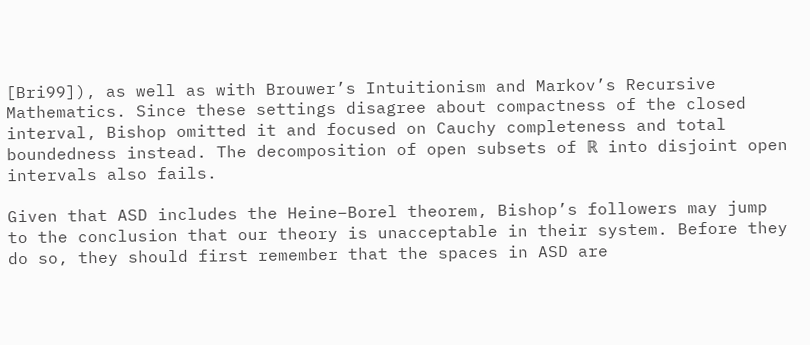[Bri99]), as well as with Brouwer’s Intuitionism and Markov’s Recursive Mathematics. Since these settings disagree about compactness of the closed interval, Bishop omitted it and focused on Cauchy completeness and total boundedness instead. The decomposition of open subsets of ℝ into disjoint open intervals also fails.

Given that ASD includes the Heine–Borel theorem, Bishop’s followers may jump to the conclusion that our theory is unacceptable in their system. Before they do so, they should first remember that the spaces in ASD are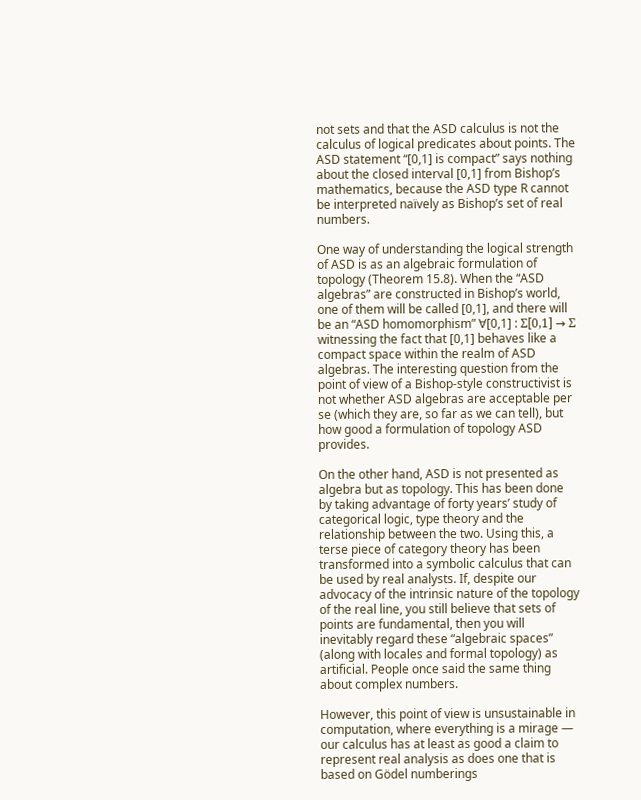not sets and that the ASD calculus is not the calculus of logical predicates about points. The ASD statement “[0,1] is compact” says nothing about the closed interval [0,1] from Bishop’s mathematics, because the ASD type R cannot be interpreted naïvely as Bishop’s set of real numbers.

One way of understanding the logical strength of ASD is as an algebraic formulation of topology (Theorem 15.8). When the “ASD algebras” are constructed in Bishop’s world, one of them will be called [0,1], and there will be an “ASD homomorphism” ∀[0,1] : Σ[0,1] → Σ witnessing the fact that [0,1] behaves like a compact space within the realm of ASD algebras. The interesting question from the point of view of a Bishop-style constructivist is not whether ASD algebras are acceptable per se (which they are, so far as we can tell), but how good a formulation of topology ASD provides.

On the other hand, ASD is not presented as algebra but as topology. This has been done by taking advantage of forty years’ study of categorical logic, type theory and the relationship between the two. Using this, a terse piece of category theory has been transformed into a symbolic calculus that can be used by real analysts. If, despite our advocacy of the intrinsic nature of the topology of the real line, you still believe that sets of points are fundamental, then you will inevitably regard these “algebraic spaces” (along with locales and formal topology) as artificial. People once said the same thing about complex numbers.

However, this point of view is unsustainable in computation, where everything is a mirage — our calculus has at least as good a claim to represent real analysis as does one that is based on Gödel numberings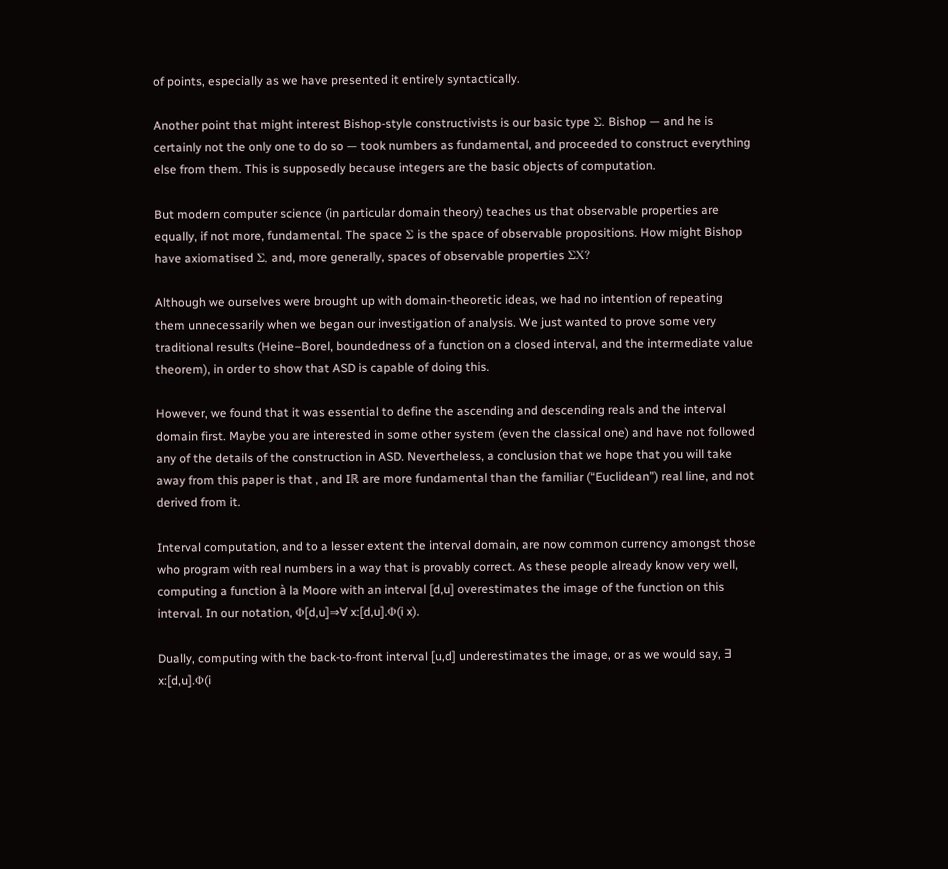of points, especially as we have presented it entirely syntactically.

Another point that might interest Bishop-style constructivists is our basic type Σ. Bishop — and he is certainly not the only one to do so — took numbers as fundamental, and proceeded to construct everything else from them. This is supposedly because integers are the basic objects of computation.

But modern computer science (in particular domain theory) teaches us that observable properties are equally, if not more, fundamental. The space Σ is the space of observable propositions. How might Bishop have axiomatised Σ, and, more generally, spaces of observable properties ΣX?

Although we ourselves were brought up with domain-theoretic ideas, we had no intention of repeating them unnecessarily when we began our investigation of analysis. We just wanted to prove some very traditional results (Heine–Borel, boundedness of a function on a closed interval, and the intermediate value theorem), in order to show that ASD is capable of doing this.

However, we found that it was essential to define the ascending and descending reals and the interval domain first. Maybe you are interested in some other system (even the classical one) and have not followed any of the details of the construction in ASD. Nevertheless, a conclusion that we hope that you will take away from this paper is that , and Iℝ are more fundamental than the familiar (“Euclidean”) real line, and not derived from it.

Interval computation, and to a lesser extent the interval domain, are now common currency amongst those who program with real numbers in a way that is provably correct. As these people already know very well, computing a function à la Moore with an interval [d,u] overestimates the image of the function on this interval. In our notation, Φ[d,u]⇒∀ x:[d,u].Φ(i x).

Dually, computing with the back-to-front interval [u,d] underestimates the image, or as we would say, ∃ x:[d,u].Φ(i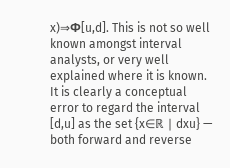x)⇒Φ[u,d]. This is not so well known amongst interval analysts, or very well explained where it is known. It is clearly a conceptual error to regard the interval [d,u] as the set {x∈ℝ ∣ dxu} — both forward and reverse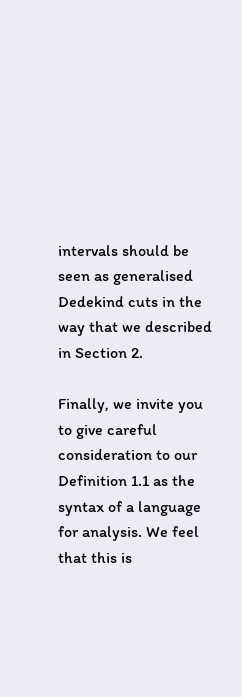intervals should be seen as generalised Dedekind cuts in the way that we described in Section 2.

Finally, we invite you to give careful consideration to our Definition 1.1 as the syntax of a language for analysis. We feel that this is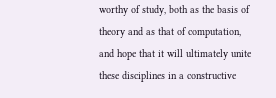worthy of study, both as the basis of theory and as that of computation, and hope that it will ultimately unite these disciplines in a constructive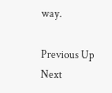way.

Previous Up Next